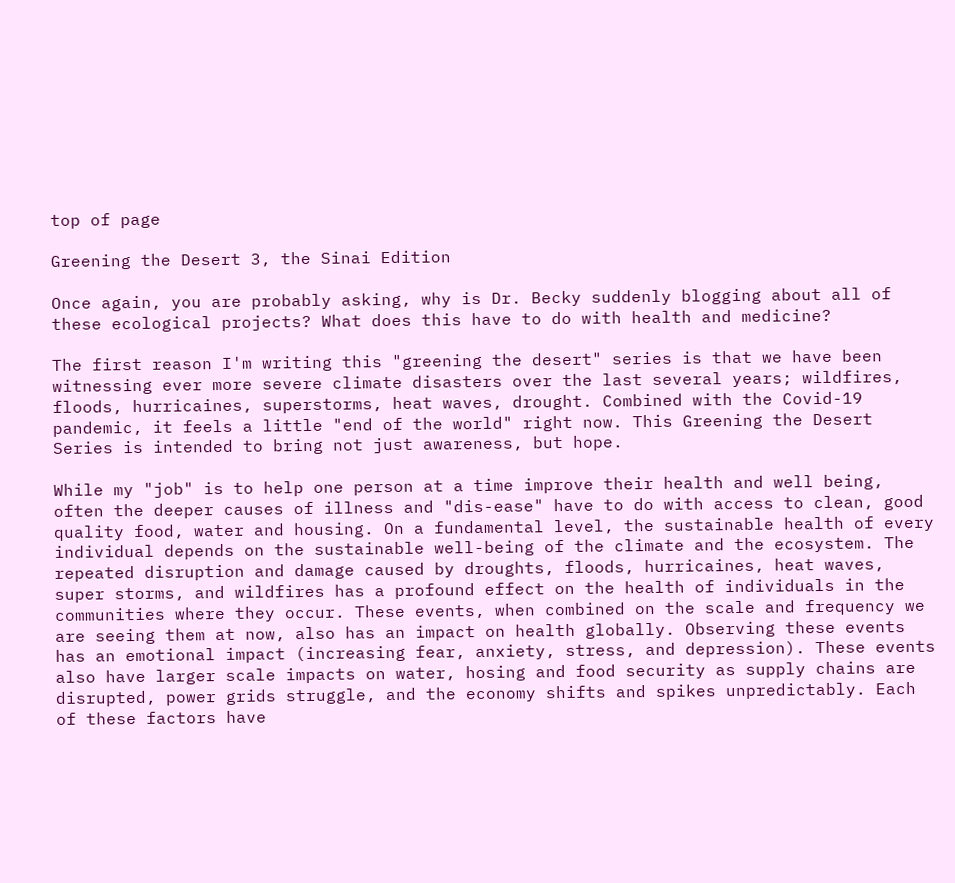top of page

Greening the Desert 3, the Sinai Edition

Once again, you are probably asking, why is Dr. Becky suddenly blogging about all of these ecological projects? What does this have to do with health and medicine?

The first reason I'm writing this "greening the desert" series is that we have been witnessing ever more severe climate disasters over the last several years; wildfires, floods, hurricaines, superstorms, heat waves, drought. Combined with the Covid-19 pandemic, it feels a little "end of the world" right now. This Greening the Desert Series is intended to bring not just awareness, but hope.

While my "job" is to help one person at a time improve their health and well being, often the deeper causes of illness and "dis-ease" have to do with access to clean, good quality food, water and housing. On a fundamental level, the sustainable health of every individual depends on the sustainable well-being of the climate and the ecosystem. The repeated disruption and damage caused by droughts, floods, hurricaines, heat waves, super storms, and wildfires has a profound effect on the health of individuals in the communities where they occur. These events, when combined on the scale and frequency we are seeing them at now, also has an impact on health globally. Observing these events has an emotional impact (increasing fear, anxiety, stress, and depression). These events also have larger scale impacts on water, hosing and food security as supply chains are disrupted, power grids struggle, and the economy shifts and spikes unpredictably. Each of these factors have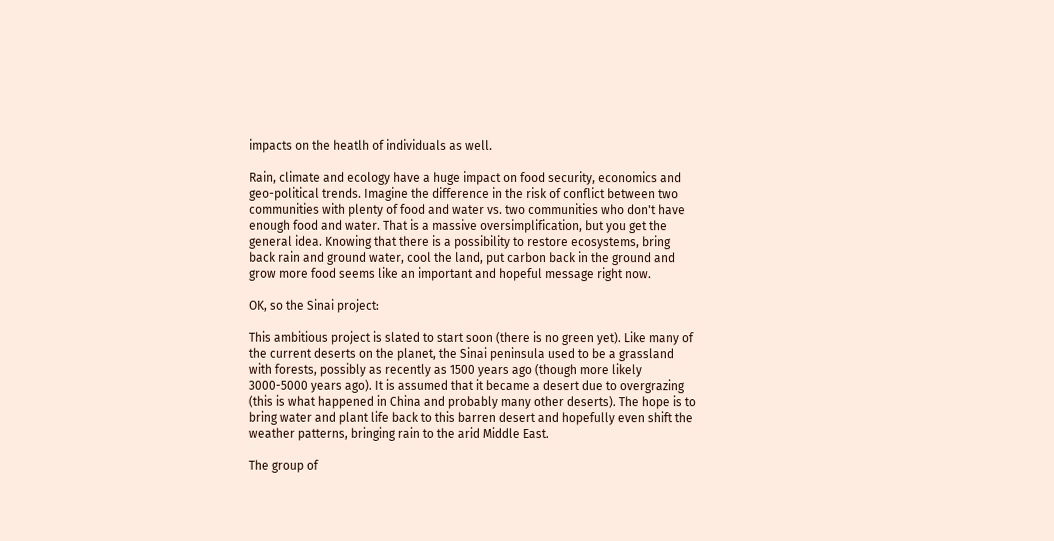impacts on the heatlh of individuals as well.

Rain, climate and ecology have a huge impact on food security, economics and geo-political trends. Imagine the difference in the risk of conflict between two communities with plenty of food and water vs. two communities who don't have enough food and water. That is a massive oversimplification, but you get the general idea. Knowing that there is a possibility to restore ecosystems, bring back rain and ground water, cool the land, put carbon back in the ground and grow more food seems like an important and hopeful message right now.

OK, so the Sinai project:

This ambitious project is slated to start soon (there is no green yet). Like many of the current deserts on the planet, the Sinai peninsula used to be a grassland with forests, possibly as recently as 1500 years ago (though more likely 3000-5000 years ago). It is assumed that it became a desert due to overgrazing (this is what happened in China and probably many other deserts). The hope is to bring water and plant life back to this barren desert and hopefully even shift the weather patterns, bringing rain to the arid Middle East.

The group of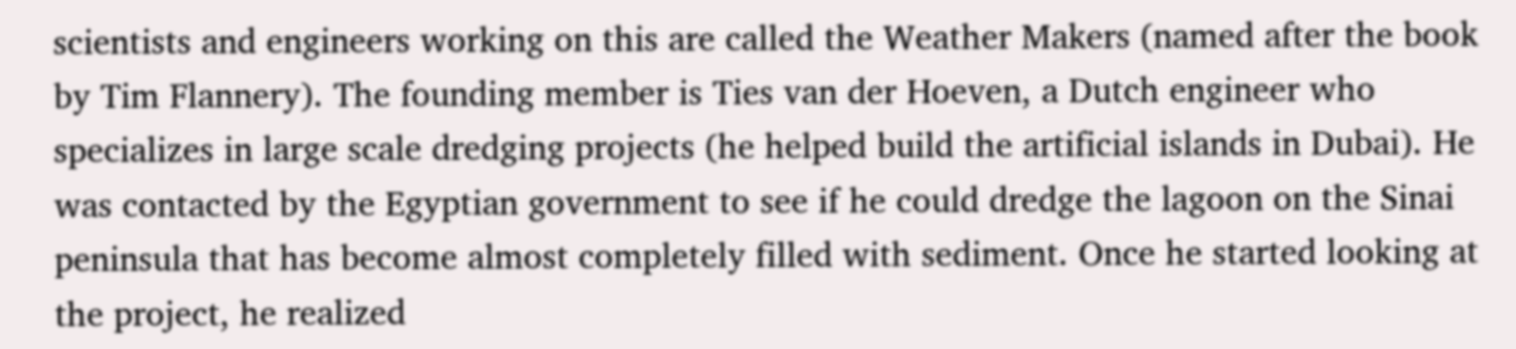scientists and engineers working on this are called the Weather Makers (named after the book by Tim Flannery). The founding member is Ties van der Hoeven, a Dutch engineer who specializes in large scale dredging projects (he helped build the artificial islands in Dubai). He was contacted by the Egyptian government to see if he could dredge the lagoon on the Sinai peninsula that has become almost completely filled with sediment. Once he started looking at the project, he realized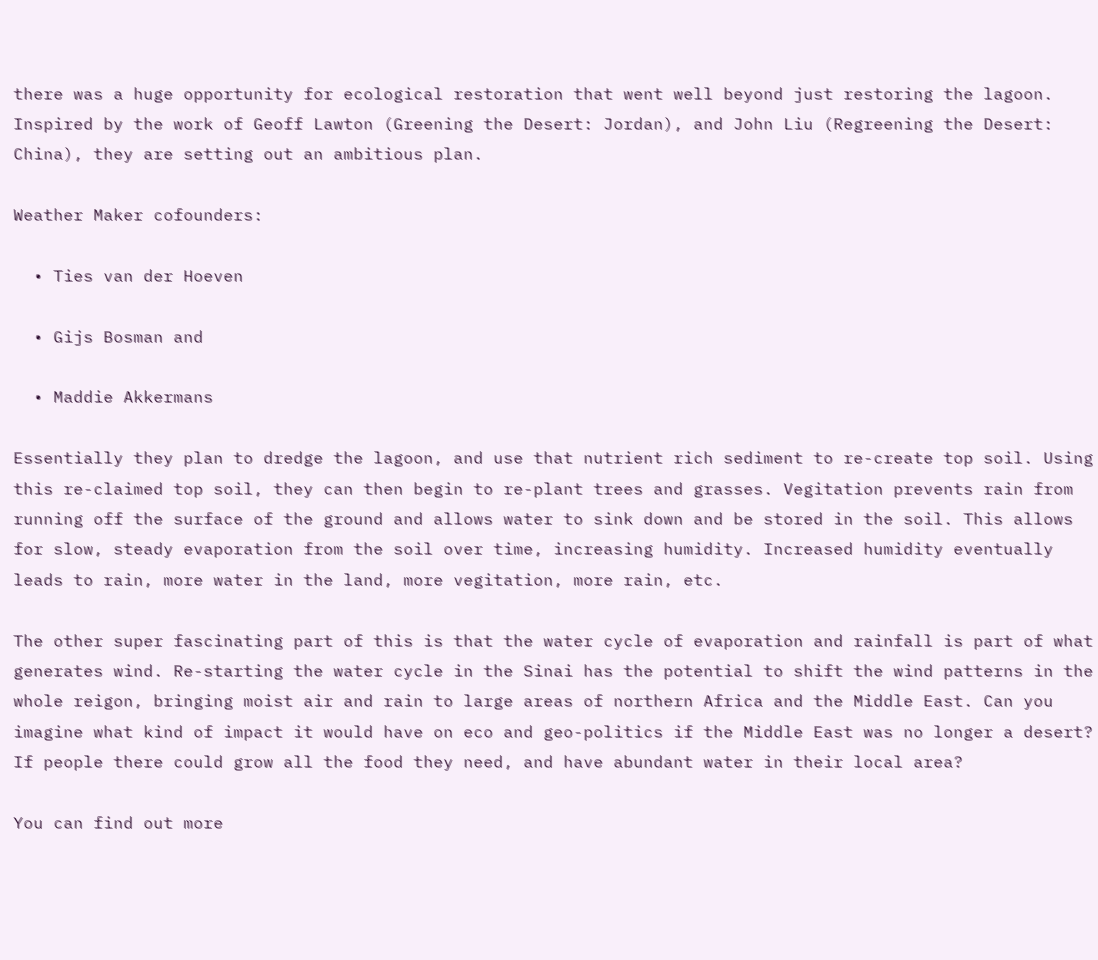there was a huge opportunity for ecological restoration that went well beyond just restoring the lagoon. Inspired by the work of Geoff Lawton (Greening the Desert: Jordan), and John Liu (Regreening the Desert: China), they are setting out an ambitious plan.

Weather Maker cofounders:

  • Ties van der Hoeven

  • Gijs Bosman and

  • Maddie Akkermans

Essentially they plan to dredge the lagoon, and use that nutrient rich sediment to re-create top soil. Using this re-claimed top soil, they can then begin to re-plant trees and grasses. Vegitation prevents rain from running off the surface of the ground and allows water to sink down and be stored in the soil. This allows for slow, steady evaporation from the soil over time, increasing humidity. Increased humidity eventually leads to rain, more water in the land, more vegitation, more rain, etc.

The other super fascinating part of this is that the water cycle of evaporation and rainfall is part of what generates wind. Re-starting the water cycle in the Sinai has the potential to shift the wind patterns in the whole reigon, bringing moist air and rain to large areas of northern Africa and the Middle East. Can you imagine what kind of impact it would have on eco and geo-politics if the Middle East was no longer a desert? If people there could grow all the food they need, and have abundant water in their local area?

You can find out more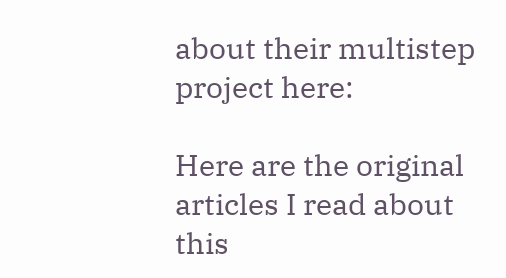about their multistep project here:

Here are the original articles I read about this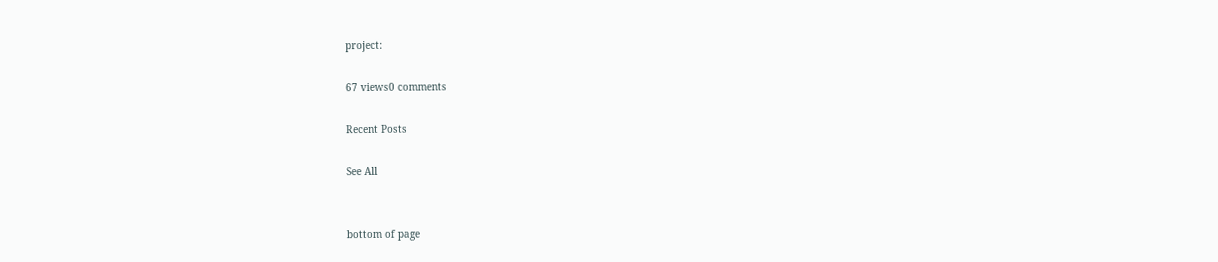project:

67 views0 comments

Recent Posts

See All


bottom of page